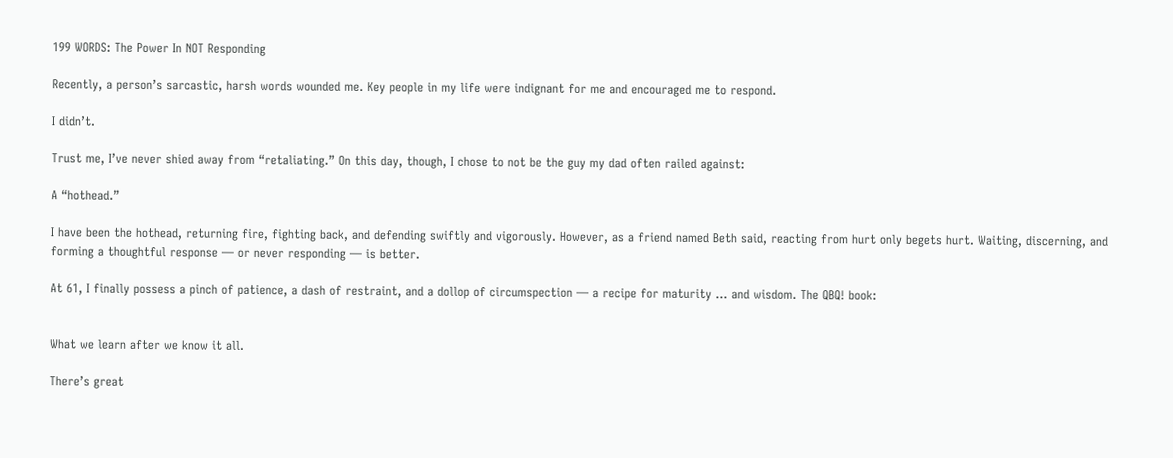199 WORDS: The Power In NOT Responding

Recently, a person’s sarcastic, harsh words wounded me. Key people in my life were indignant for me and encouraged me to respond.

I didn’t.

Trust me, I’ve never shied away from “retaliating.” On this day, though, I chose to not be the guy my dad often railed against:

A “hothead.”

I have been the hothead, returning fire, fighting back, and defending swiftly and vigorously. However, as a friend named Beth said, reacting from hurt only begets hurt. Waiting, discerning, and forming a thoughtful response — or never responding — is better.

At 61, I finally possess a pinch of patience, a dash of restraint, and a dollop of circumspection — a recipe for maturity … and wisdom. The QBQ! book:


What we learn after we know it all.

There’s great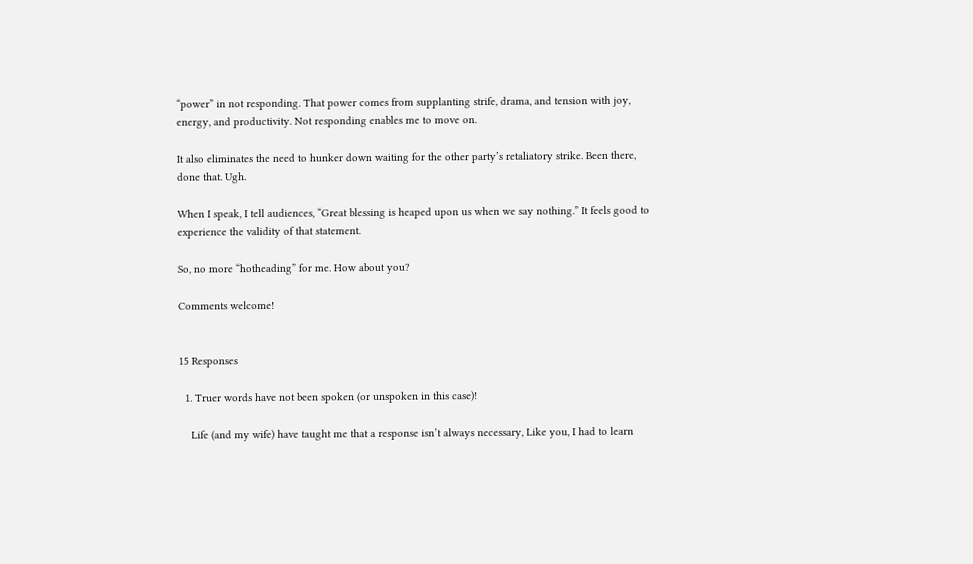“power” in not responding. That power comes from supplanting strife, drama, and tension with joy, energy, and productivity. Not responding enables me to move on.

It also eliminates the need to hunker down waiting for the other party’s retaliatory strike. Been there, done that. Ugh.

When I speak, I tell audiences, “Great blessing is heaped upon us when we say nothing.” It feels good to experience the validity of that statement.

So, no more “hotheading” for me. How about you?

Comments welcome!


15 Responses

  1. Truer words have not been spoken (or unspoken in this case)!

    Life (and my wife) have taught me that a response isn’t always necessary, Like you, I had to learn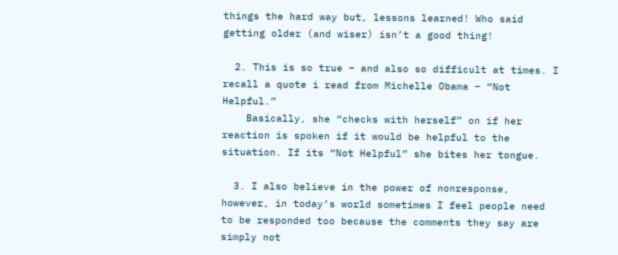things the hard way but, lessons learned! Who said getting older (and wiser) isn’t a good thing!

  2. This is so true – and also so difficult at times. I recall a quote i read from Michelle Obama – “Not Helpful.”
    Basically, she “checks with herself” on if her reaction is spoken if it would be helpful to the situation. If its “Not Helpful” she bites her tongue.

  3. I also believe in the power of nonresponse, however, in today’s world sometimes I feel people need to be responded too because the comments they say are simply not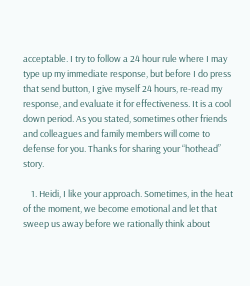acceptable. I try to follow a 24 hour rule where I may type up my immediate response, but before I do press that send button, I give myself 24 hours, re-read my response, and evaluate it for effectiveness. It is a cool down period. As you stated, sometimes other friends and colleagues and family members will come to defense for you. Thanks for sharing your “hothead” story.

    1. Heidi, I like your approach. Sometimes, in the heat of the moment, we become emotional and let that sweep us away before we rationally think about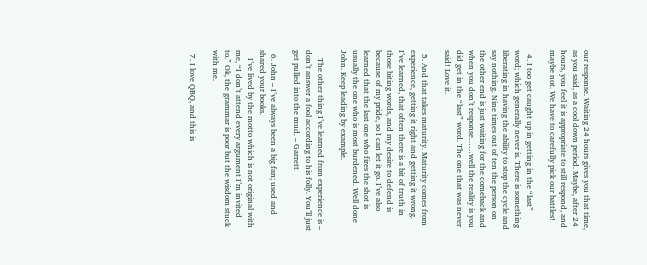our response. Waiting 24 hours gives you that time, as you said, as a cool down period. Maybe, after 24 hours, you feel it is appropriate to still respond, and maybe not. We have to carefully pick our battles!

  4. I too get caught up in getting in the “last” word; which generally never is. There is something liberating in having the ability to stop the cycle and say nothing. Nine times out of ten the person on the other end is just waiting for the comeback and when you don’t response……well the reality is you did get in the “last” word. The one that was never said! Love it.

  5. And that takes maturity. Maturity comes from experience, getting it right and getting it wrong. I’ve learned, that often there is a bit of truth in those biting words, and my desire to defend is because of my pride, so I can let it go. I’ve also learned that the last one who fires the shot is usually the one who is most burdened. Well done John. Keep leading by example.

    The other thing I’ve learned from experience is – don’t answer a fool according to his folly. You’ll just get pulled into the mud. – Garrett

  6. John – I’ve always been a big fan; used and shared your books.
    I’ve lived by the motto which is not original with me, “I don’t attend every argument I’m invited to.” Ok, the grammar is poor but the wisdom stuck with me.

  7. I love QBQ, and this is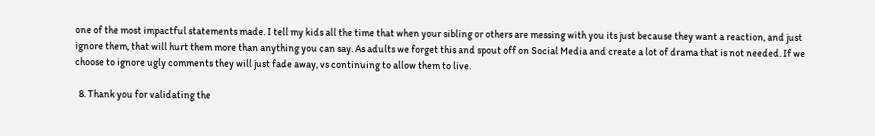one of the most impactful statements made. I tell my kids all the time that when your sibling or others are messing with you its just because they want a reaction, and just ignore them, that will hurt them more than anything you can say. As adults we forget this and spout off on Social Media and create a lot of drama that is not needed. If we choose to ignore ugly comments they will just fade away, vs continuing to allow them to live.

  8. Thank you for validating the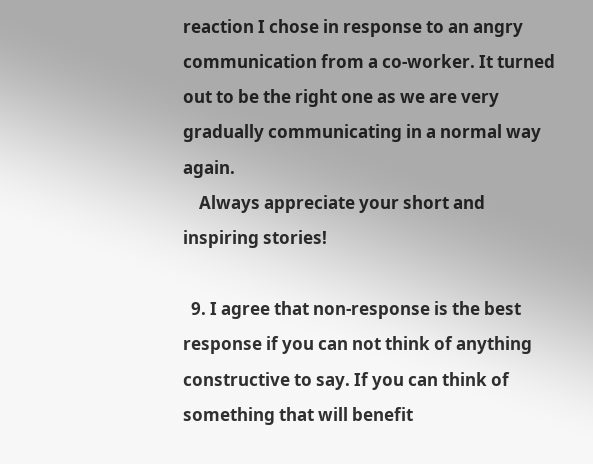reaction I chose in response to an angry communication from a co-worker. It turned out to be the right one as we are very gradually communicating in a normal way again.
    Always appreciate your short and inspiring stories!

  9. I agree that non-response is the best response if you can not think of anything constructive to say. If you can think of something that will benefit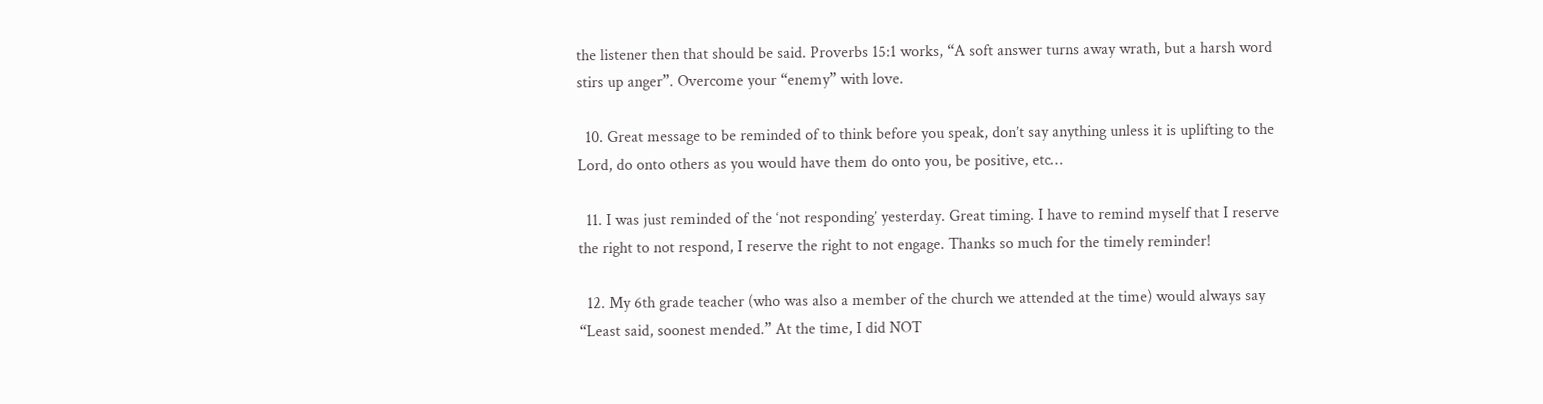the listener then that should be said. Proverbs 15:1 works, “A soft answer turns away wrath, but a harsh word stirs up anger”. Overcome your “enemy” with love.

  10. Great message to be reminded of to think before you speak, don’t say anything unless it is uplifting to the Lord, do onto others as you would have them do onto you, be positive, etc…

  11. I was just reminded of the ‘not responding’ yesterday. Great timing. I have to remind myself that I reserve the right to not respond, I reserve the right to not engage. Thanks so much for the timely reminder!

  12. My 6th grade teacher (who was also a member of the church we attended at the time) would always say “Least said, soonest mended.” At the time, I did NOT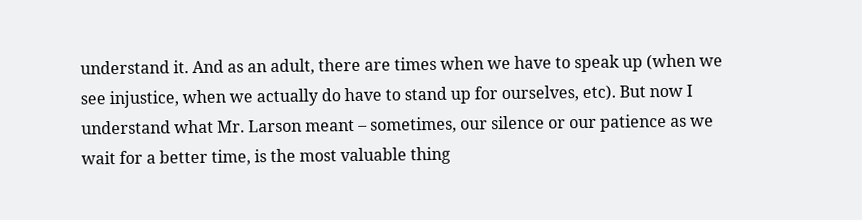understand it. And as an adult, there are times when we have to speak up (when we see injustice, when we actually do have to stand up for ourselves, etc). But now I understand what Mr. Larson meant – sometimes, our silence or our patience as we wait for a better time, is the most valuable thing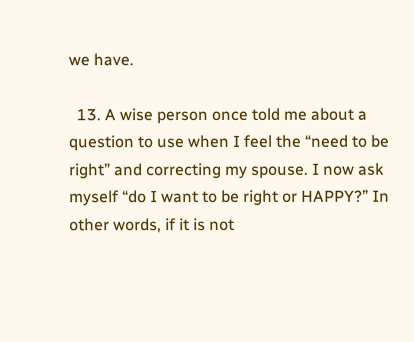we have.

  13. A wise person once told me about a question to use when I feel the “need to be right” and correcting my spouse. I now ask myself “do I want to be right or HAPPY?” In other words, if it is not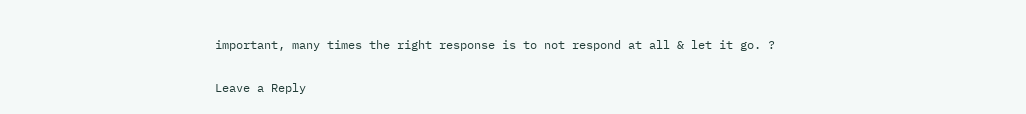important, many times the right response is to not respond at all & let it go. ?

Leave a Reply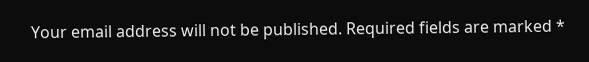Your email address will not be published. Required fields are marked *